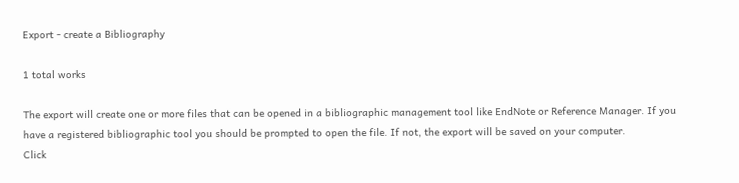Export - create a Bibliography

1 total works

The export will create one or more files that can be opened in a bibliographic management tool like EndNote or Reference Manager. If you have a registered bibliographic tool you should be prompted to open the file. If not, the export will be saved on your computer.
Click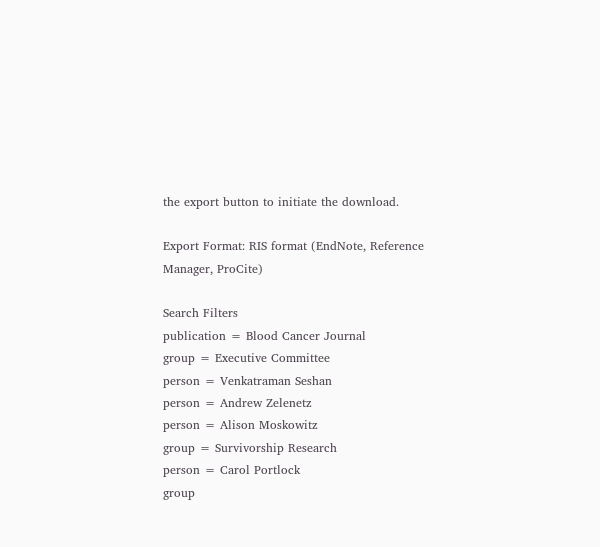the export button to initiate the download.

Export Format: RIS format (EndNote, Reference Manager, ProCite)

Search Filters
publication = Blood Cancer Journal
group = Executive Committee
person = Venkatraman Seshan
person = Andrew Zelenetz
person = Alison Moskowitz
group = Survivorship Research
person = Carol Portlock
group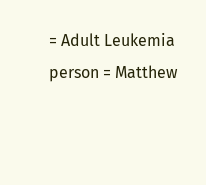= Adult Leukemia
person = Matthew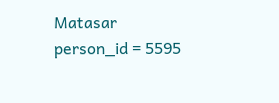Matasar
person_id = 5595